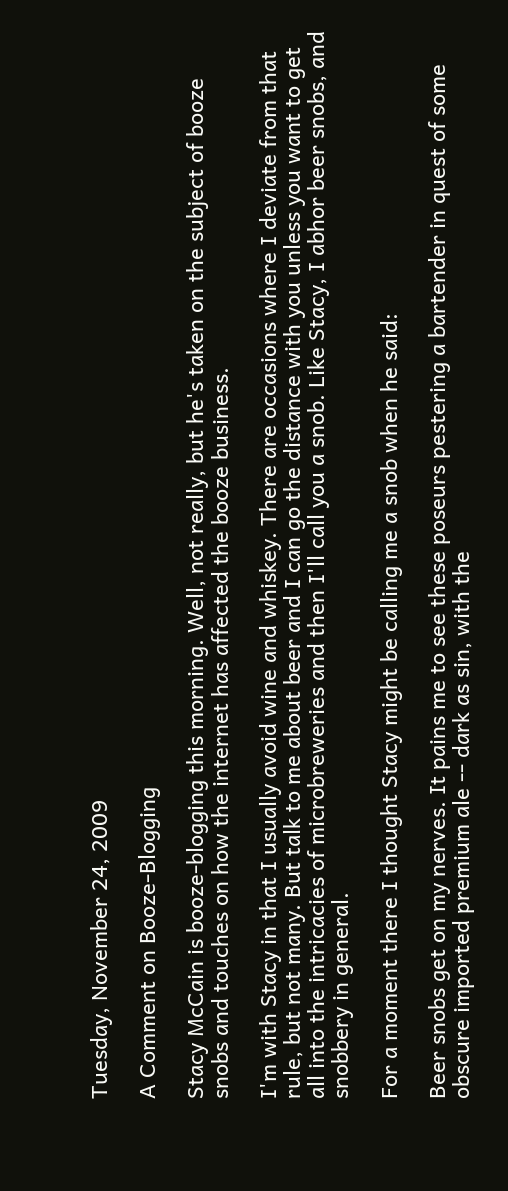Tuesday, November 24, 2009

A Comment on Booze-Blogging

Stacy McCain is booze-blogging this morning. Well, not really, but he's taken on the subject of booze snobs and touches on how the internet has affected the booze business.

I'm with Stacy in that I usually avoid wine and whiskey. There are occasions where I deviate from that rule, but not many. But talk to me about beer and I can go the distance with you unless you want to get all into the intricacies of microbreweries and then I'll call you a snob. Like Stacy, I abhor beer snobs, and snobbery in general.

For a moment there I thought Stacy might be calling me a snob when he said:

Beer snobs get on my nerves. It pains me to see these poseurs pestering a bartender in quest of some obscure imported premium ale -- dark as sin, with the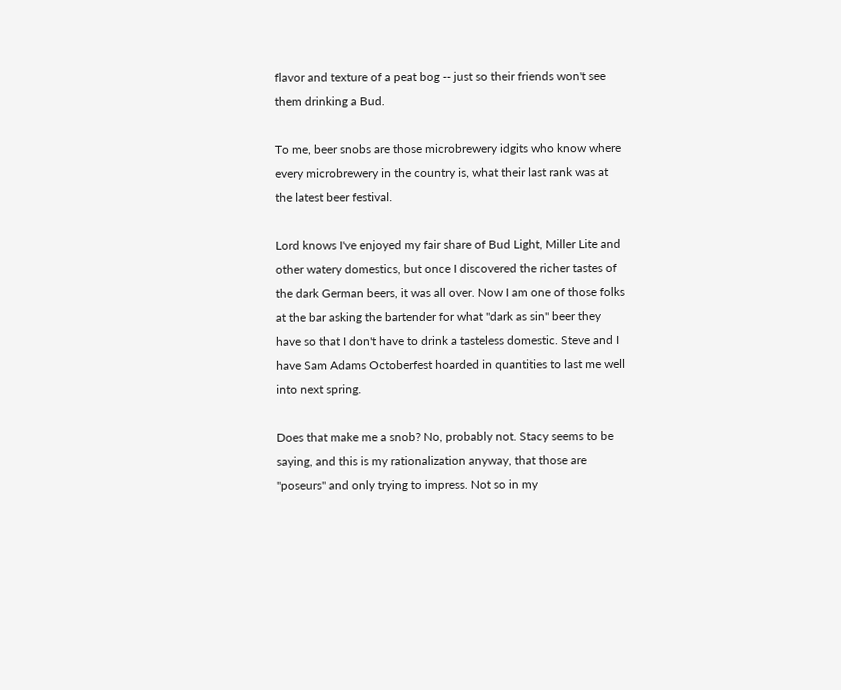flavor and texture of a peat bog -- just so their friends won't see them drinking a Bud.

To me, beer snobs are those microbrewery idgits who know where every microbrewery in the country is, what their last rank was at the latest beer festival.

Lord knows I've enjoyed my fair share of Bud Light, Miller Lite and other watery domestics, but once I discovered the richer tastes of the dark German beers, it was all over. Now I am one of those folks at the bar asking the bartender for what "dark as sin" beer they have so that I don't have to drink a tasteless domestic. Steve and I have Sam Adams Octoberfest hoarded in quantities to last me well into next spring.

Does that make me a snob? No, probably not. Stacy seems to be saying, and this is my rationalization anyway, that those are "poseurs" and only trying to impress. Not so in my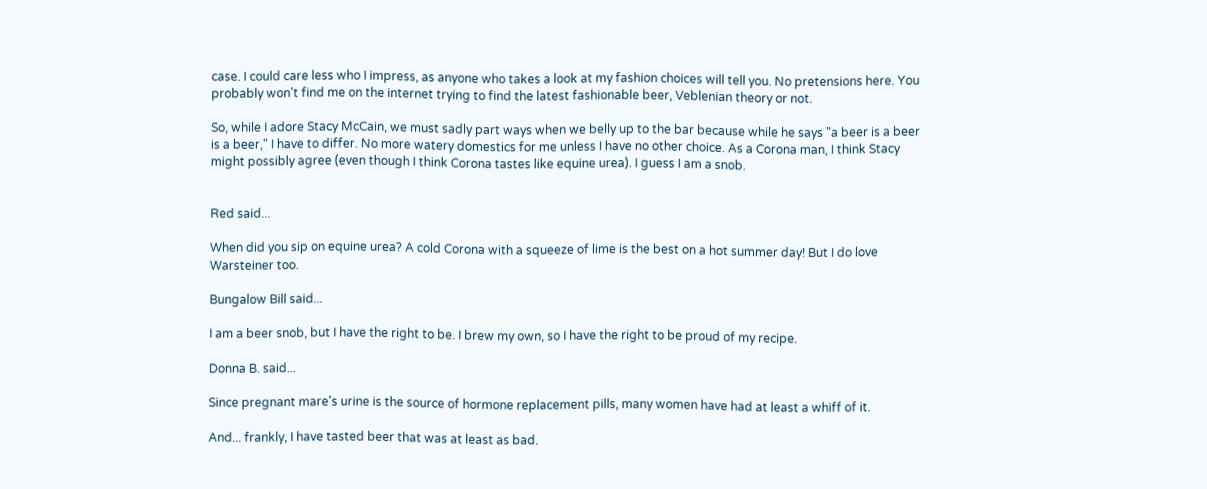case. I could care less who I impress, as anyone who takes a look at my fashion choices will tell you. No pretensions here. You probably won't find me on the internet trying to find the latest fashionable beer, Veblenian theory or not.

So, while I adore Stacy McCain, we must sadly part ways when we belly up to the bar because while he says "a beer is a beer is a beer," I have to differ. No more watery domestics for me unless I have no other choice. As a Corona man, I think Stacy might possibly agree (even though I think Corona tastes like equine urea). I guess I am a snob.


Red said...

When did you sip on equine urea? A cold Corona with a squeeze of lime is the best on a hot summer day! But I do love Warsteiner too.

Bungalow Bill said...

I am a beer snob, but I have the right to be. I brew my own, so I have the right to be proud of my recipe.

Donna B. said...

Since pregnant mare's urine is the source of hormone replacement pills, many women have had at least a whiff of it.

And... frankly, I have tasted beer that was at least as bad.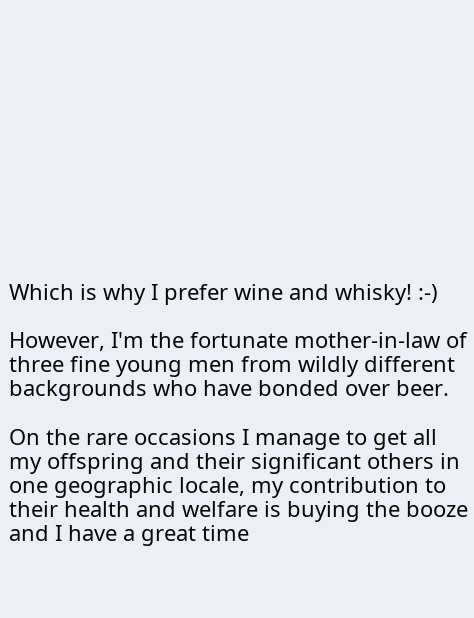Which is why I prefer wine and whisky! :-)

However, I'm the fortunate mother-in-law of three fine young men from wildly different backgrounds who have bonded over beer.

On the rare occasions I manage to get all my offspring and their significant others in one geographic locale, my contribution to their health and welfare is buying the booze and I have a great time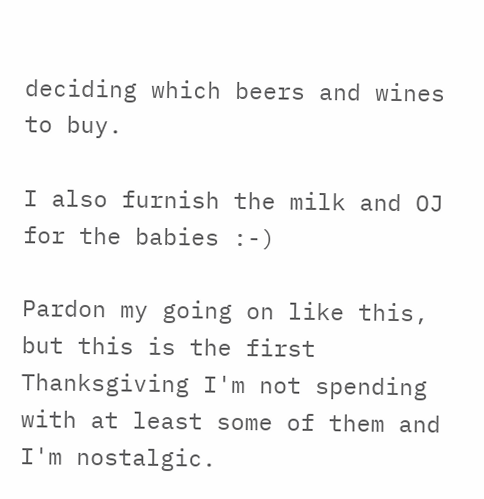deciding which beers and wines to buy.

I also furnish the milk and OJ for the babies :-)

Pardon my going on like this, but this is the first Thanksgiving I'm not spending with at least some of them and I'm nostalgic.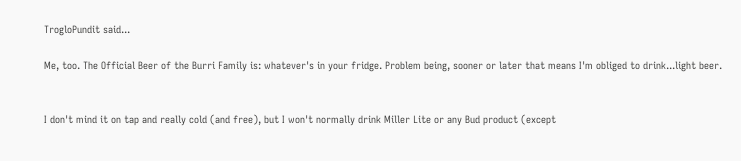TrogloPundit said...

Me, too. The Official Beer of the Burri Family is: whatever's in your fridge. Problem being, sooner or later that means I'm obliged to drink...light beer.


I don't mind it on tap and really cold (and free), but I won't normally drink Miller Lite or any Bud product (except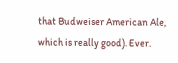that Budweiser American Ale, which is really good). Ever.